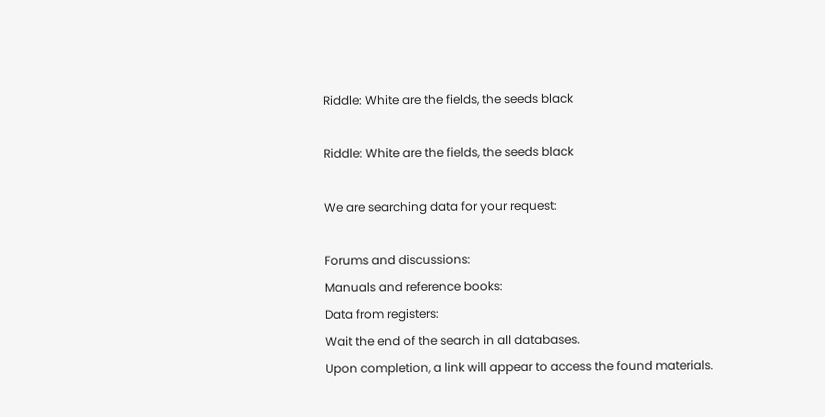Riddle: White are the fields, the seeds black

Riddle: White are the fields, the seeds black

We are searching data for your request:

Forums and discussions:
Manuals and reference books:
Data from registers:
Wait the end of the search in all databases.
Upon completion, a link will appear to access the found materials.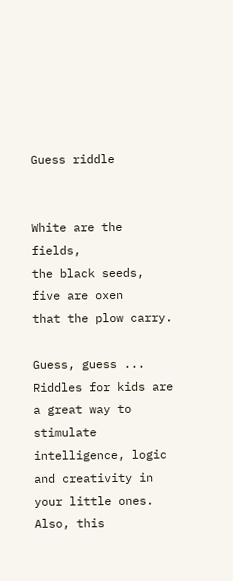Guess riddle


White are the fields,
the black seeds,
five are oxen
that the plow carry.

Guess, guess ... Riddles for kids are a great way to stimulate intelligence, logic and creativity in your little ones. Also, this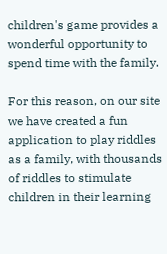children's game provides a wonderful opportunity to spend time with the family.

For this reason, on our site we have created a fun application to play riddles as a family, with thousands of riddles to stimulate children in their learning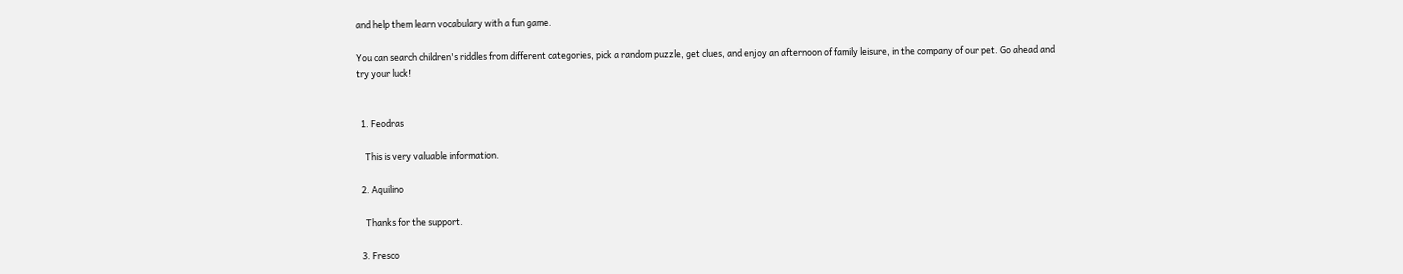and help them learn vocabulary with a fun game.

You can search children's riddles from different categories, pick a random puzzle, get clues, and enjoy an afternoon of family leisure, in the company of our pet. Go ahead and try your luck!


  1. Feodras

    This is very valuable information.

  2. Aquilino

    Thanks for the support.

  3. Fresco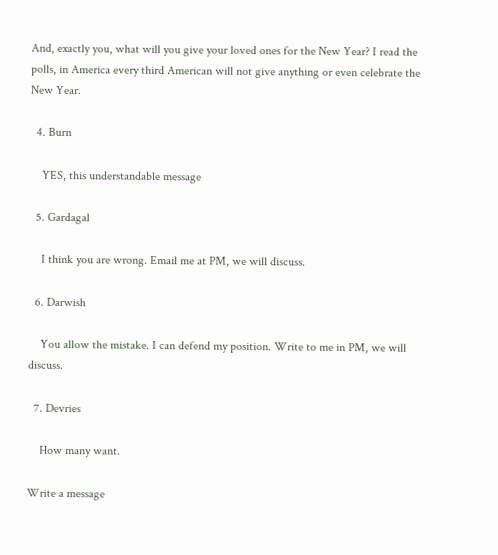And, exactly you, what will you give your loved ones for the New Year? I read the polls, in America every third American will not give anything or even celebrate the New Year.

  4. Burn

    YES, this understandable message

  5. Gardagal

    I think you are wrong. Email me at PM, we will discuss.

  6. Darwish

    You allow the mistake. I can defend my position. Write to me in PM, we will discuss.

  7. Devries

    How many want.

Write a message